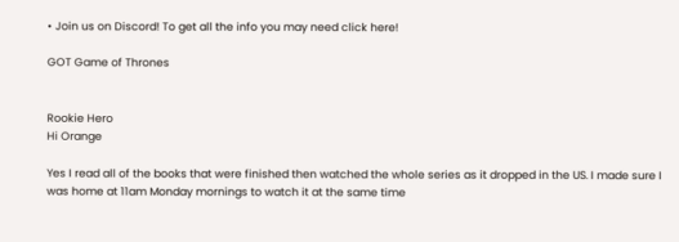• Join us on Discord! To get all the info you may need click here!

GOT Game of Thrones


Rookie Hero
Hi Orange

Yes I read all of the books that were finished then watched the whole series as it dropped in the US. I made sure I was home at 11am Monday mornings to watch it at the same time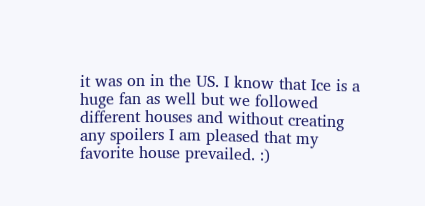it was on in the US. I know that Ice is a huge fan as well but we followed different houses and without creating any spoilers I am pleased that my favorite house prevailed. :)